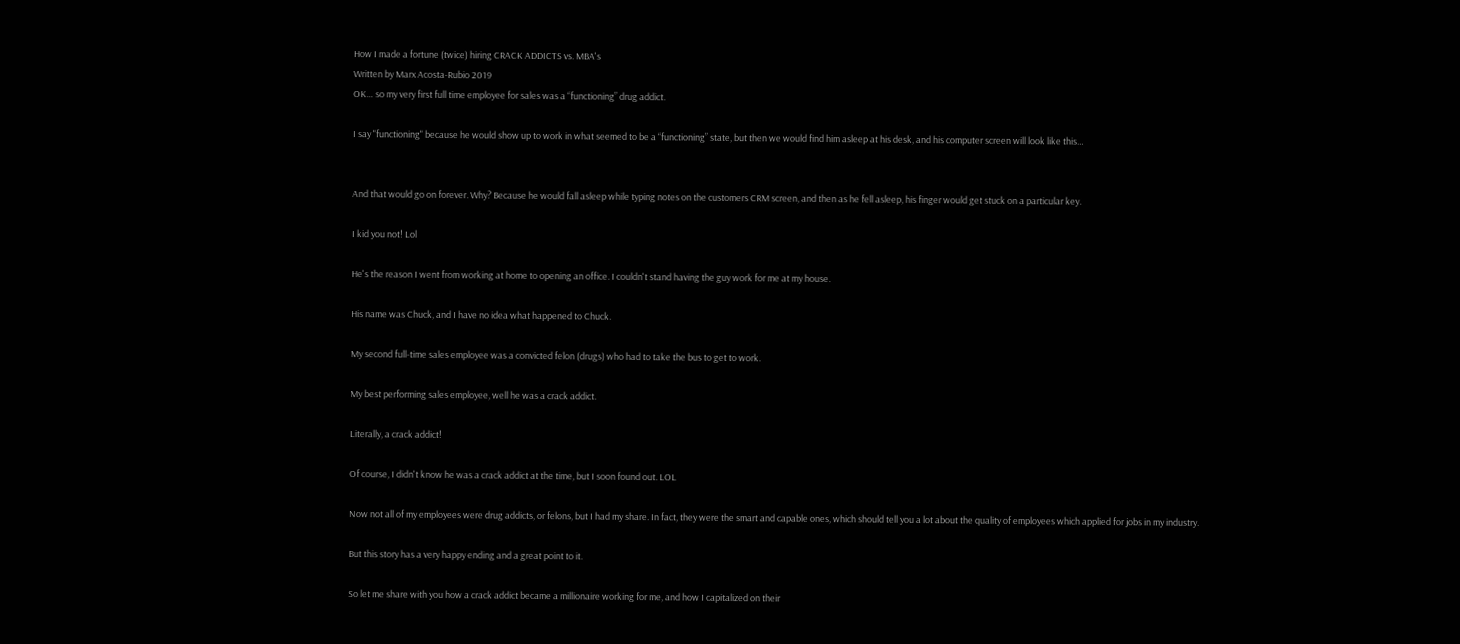How I made a fortune (twice) hiring CRACK ADDICTS vs. MBA's
Written by Marx Acosta-Rubio 2019
OK… so my very first full time employee for sales was a “functioning” drug addict.

I say "functioning" because he would show up to work in what seemed to be a “functioning” state, but then we would find him asleep at his desk, and his computer screen will look like this…


And that would go on forever. Why? Because he would fall asleep while typing notes on the customers CRM screen, and then as he fell asleep, his finger would get stuck on a particular key.

I kid you not! Lol

He's the reason I went from working at home to opening an office. I couldn't stand having the guy work for me at my house.

His name was Chuck, and I have no idea what happened to Chuck.

My second full-time sales employee was a convicted felon (drugs) who had to take the bus to get to work.

My best performing sales employee, well he was a crack addict.

Literally, a crack addict!

Of course, I didn't know he was a crack addict at the time, but I soon found out. LOL

Now not all of my employees were drug addicts, or felons, but I had my share. In fact, they were the smart and capable ones, which should tell you a lot about the quality of employees which applied for jobs in my industry.

But this story has a very happy ending and a great point to it.

So let me share with you how a crack addict became a millionaire working for me, and how I capitalized on their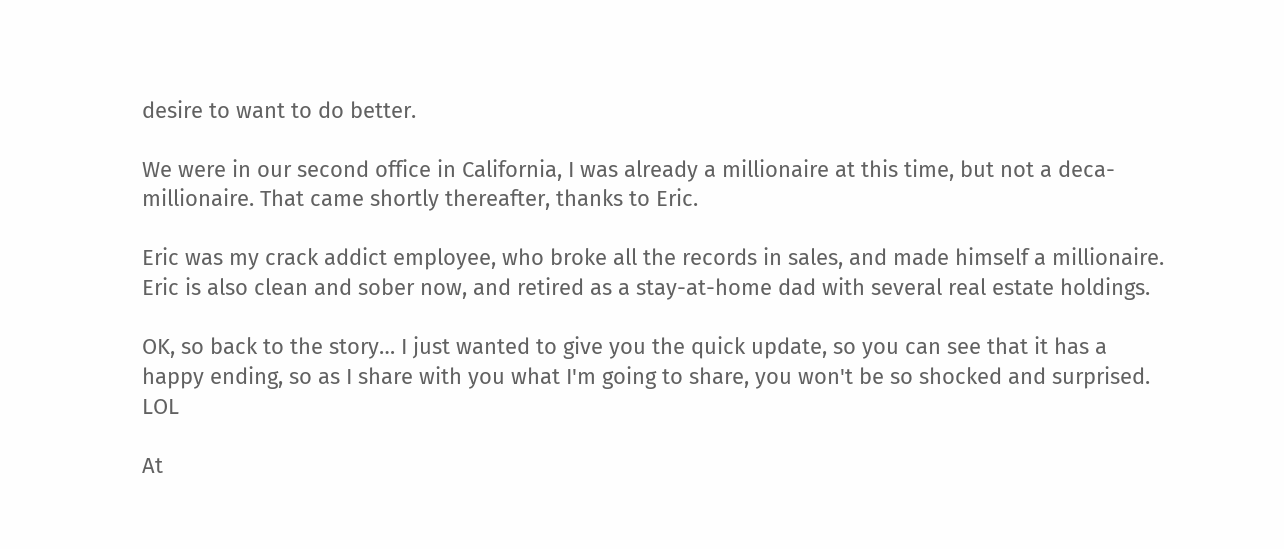desire to want to do better.

We were in our second office in California, I was already a millionaire at this time, but not a deca-millionaire. That came shortly thereafter, thanks to Eric.

Eric was my crack addict employee, who broke all the records in sales, and made himself a millionaire. Eric is also clean and sober now, and retired as a stay-at-home dad with several real estate holdings.

OK, so back to the story… I just wanted to give you the quick update, so you can see that it has a happy ending, so as I share with you what I'm going to share, you won't be so shocked and surprised. LOL

At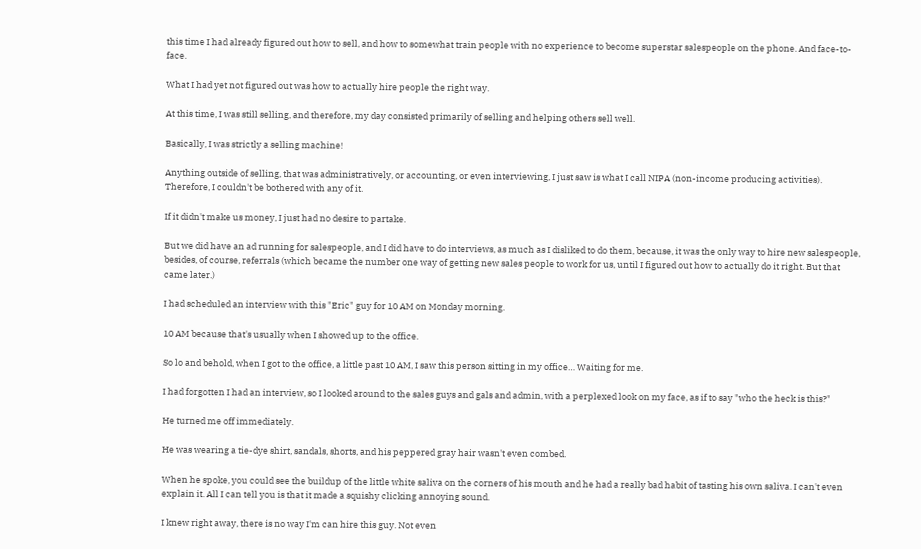this time I had already figured out how to sell, and how to somewhat train people with no experience to become superstar salespeople on the phone. And face-to-face.

What I had yet not figured out was how to actually hire people the right way.

At this time, I was still selling, and therefore, my day consisted primarily of selling and helping others sell well.

Basically, I was strictly a selling machine!

Anything outside of selling, that was administratively, or accounting, or even interviewing, I just saw is what I call NIPA (non-income producing activities). Therefore, I couldn't be bothered with any of it.

If it didn't make us money, I just had no desire to partake.

But we did have an ad running for salespeople, and I did have to do interviews, as much as I disliked to do them, because, it was the only way to hire new salespeople, besides, of course, referrals (which became the number one way of getting new sales people to work for us, until I figured out how to actually do it right. But that came later.)

I had scheduled an interview with this "Eric" guy for 10 AM on Monday morning.

10 AM because that's usually when I showed up to the office.

So lo and behold, when I got to the office, a little past 10 AM, I saw this person sitting in my office… Waiting for me.

I had forgotten I had an interview, so I looked around to the sales guys and gals and admin, with a perplexed look on my face, as if to say "who the heck is this?"

He turned me off immediately.

He was wearing a tie-dye shirt, sandals, shorts, and his peppered gray hair wasn't even combed.

When he spoke, you could see the buildup of the little white saliva on the corners of his mouth and he had a really bad habit of tasting his own saliva. I can't even explain it. All I can tell you is that it made a squishy clicking annoying sound.

I knew right away, there is no way I'm can hire this guy. Not even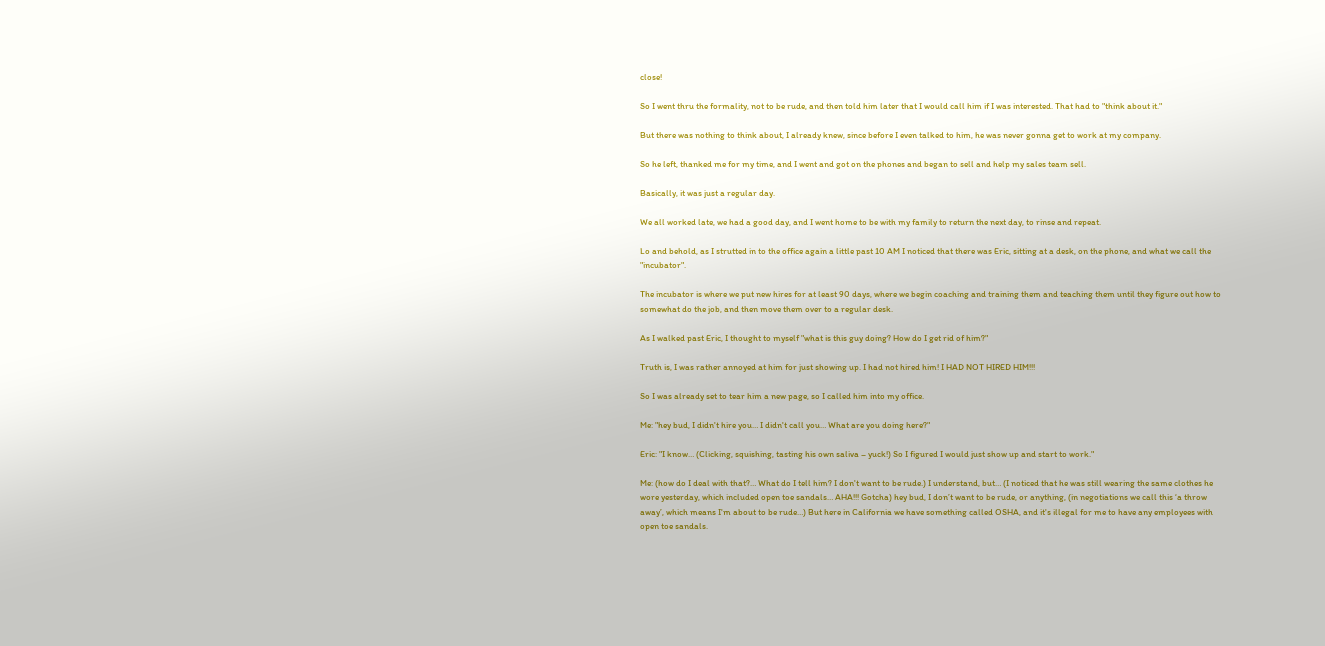close!

So I went thru the formality, not to be rude, and then told him later that I would call him if I was interested. That had to "think about it."

But there was nothing to think about, I already knew, since before I even talked to him, he was never gonna get to work at my company.

So he left, thanked me for my time, and I went and got on the phones and began to sell and help my sales team sell.

Basically, it was just a regular day.

We all worked late, we had a good day, and I went home to be with my family to return the next day, to rinse and repeat.

Lo and behold, as I strutted in to the office again a little past 10 AM I noticed that there was Eric, sitting at a desk, on the phone, and what we call the "incubator".

The incubator is where we put new hires for at least 90 days, where we begin coaching and training them and teaching them until they figure out how to somewhat do the job, and then move them over to a regular desk.

As I walked past Eric, I thought to myself "what is this guy doing? How do I get rid of him?"

Truth is, I was rather annoyed at him for just showing up. I had not hired him! I HAD NOT HIRED HIM!!!

So I was already set to tear him a new page, so I called him into my office.

Me: "hey bud, I didn't hire you… I didn't call you… What are you doing here?"

Eric: "I know… (Clicking, squishing, tasting his own saliva – yuck!) So I figured I would just show up and start to work."

Me: (how do I deal with that?… What do I tell him? I don't want to be rude.) I understand, but… (I noticed that he was still wearing the same clothes he wore yesterday, which included open toe sandals… AHA!!! Gotcha) hey bud, I don’t want to be rude, or anything, (in negotiations we call this ‘a throw away’, which means I'm about to be rude…) But here in California we have something called OSHA, and it's illegal for me to have any employees with open toe sandals.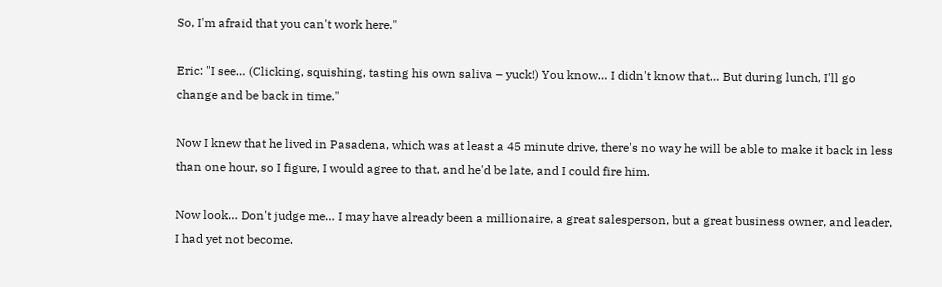So, I'm afraid that you can't work here."

Eric: "I see… (Clicking, squishing, tasting his own saliva – yuck!) You know… I didn't know that… But during lunch, I'll go change and be back in time."

Now I knew that he lived in Pasadena, which was at least a 45 minute drive, there's no way he will be able to make it back in less than one hour, so I figure, I would agree to that, and he'd be late, and I could fire him.

Now look… Don't judge me… I may have already been a millionaire, a great salesperson, but a great business owner, and leader, I had yet not become.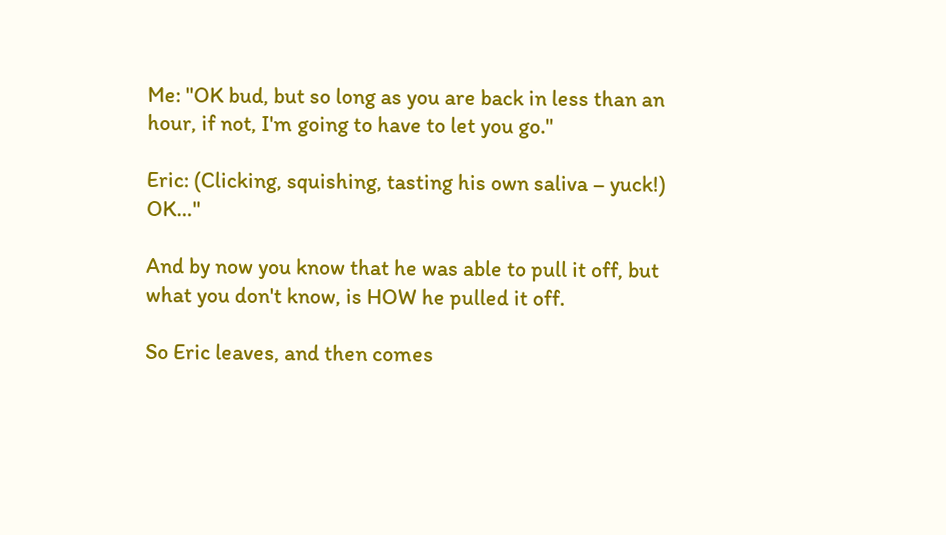Me: "OK bud, but so long as you are back in less than an hour, if not, I'm going to have to let you go."

Eric: (Clicking, squishing, tasting his own saliva – yuck!) OK…"

And by now you know that he was able to pull it off, but what you don't know, is HOW he pulled it off.

So Eric leaves, and then comes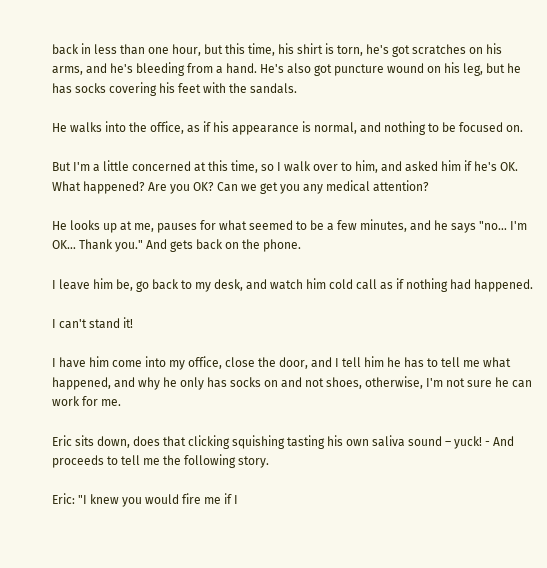back in less than one hour, but this time, his shirt is torn, he's got scratches on his arms, and he's bleeding from a hand. He's also got puncture wound on his leg, but he has socks covering his feet with the sandals.

He walks into the office, as if his appearance is normal, and nothing to be focused on.

But I'm a little concerned at this time, so I walk over to him, and asked him if he's OK. What happened? Are you OK? Can we get you any medical attention?

He looks up at me, pauses for what seemed to be a few minutes, and he says "no… I'm OK… Thank you." And gets back on the phone.

I leave him be, go back to my desk, and watch him cold call as if nothing had happened.

I can't stand it!

I have him come into my office, close the door, and I tell him he has to tell me what happened, and why he only has socks on and not shoes, otherwise, I'm not sure he can work for me.

Eric sits down, does that clicking squishing tasting his own saliva sound – yuck! - And proceeds to tell me the following story.

Eric: "I knew you would fire me if I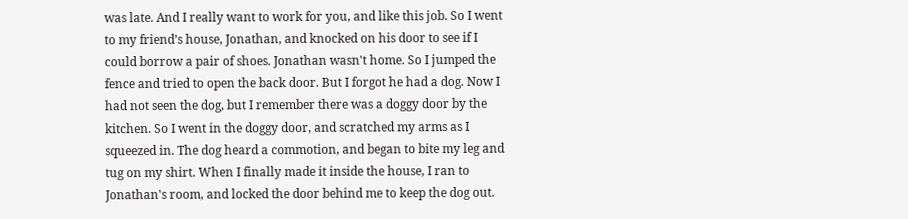was late. And I really want to work for you, and like this job. So I went to my friend’s house, Jonathan, and knocked on his door to see if I could borrow a pair of shoes. Jonathan wasn't home. So I jumped the fence and tried to open the back door. But I forgot he had a dog. Now I had not seen the dog, but I remember there was a doggy door by the kitchen. So I went in the doggy door, and scratched my arms as I squeezed in. The dog heard a commotion, and began to bite my leg and tug on my shirt. When I finally made it inside the house, I ran to Jonathan's room, and locked the door behind me to keep the dog out.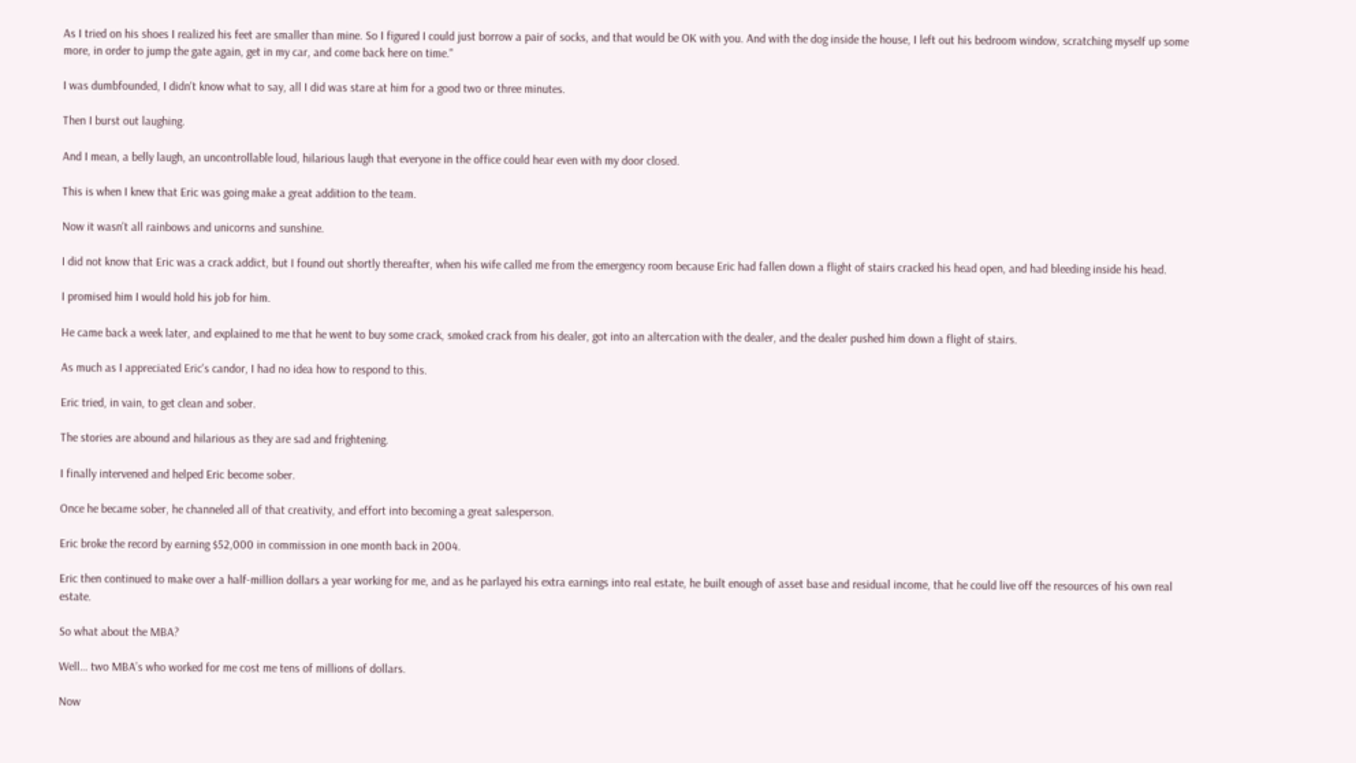As I tried on his shoes I realized his feet are smaller than mine. So I figured I could just borrow a pair of socks, and that would be OK with you. And with the dog inside the house, I left out his bedroom window, scratching myself up some more, in order to jump the gate again, get in my car, and come back here on time."

I was dumbfounded, I didn't know what to say, all I did was stare at him for a good two or three minutes.

Then I burst out laughing.

And I mean, a belly laugh, an uncontrollable loud, hilarious laugh that everyone in the office could hear even with my door closed.

This is when I knew that Eric was going make a great addition to the team.

Now it wasn't all rainbows and unicorns and sunshine.

I did not know that Eric was a crack addict, but I found out shortly thereafter, when his wife called me from the emergency room because Eric had fallen down a flight of stairs cracked his head open, and had bleeding inside his head.

I promised him I would hold his job for him.

He came back a week later, and explained to me that he went to buy some crack, smoked crack from his dealer, got into an altercation with the dealer, and the dealer pushed him down a flight of stairs.

As much as I appreciated Eric's candor, I had no idea how to respond to this.

Eric tried, in vain, to get clean and sober.

The stories are abound and hilarious as they are sad and frightening.

I finally intervened and helped Eric become sober.

Once he became sober, he channeled all of that creativity, and effort into becoming a great salesperson.

Eric broke the record by earning $52,000 in commission in one month back in 2004.

Eric then continued to make over a half-million dollars a year working for me, and as he parlayed his extra earnings into real estate, he built enough of asset base and residual income, that he could live off the resources of his own real estate.

So what about the MBA?

Well… two MBA’s who worked for me cost me tens of millions of dollars.

Now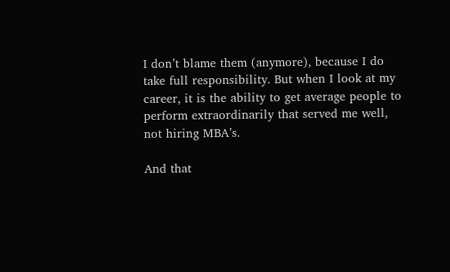I don’t blame them (anymore), because I do take full responsibility. But when I look at my career, it is the ability to get average people to perform extraordinarily that served me well, not hiring MBA’s.

And that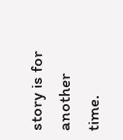story is for another time.